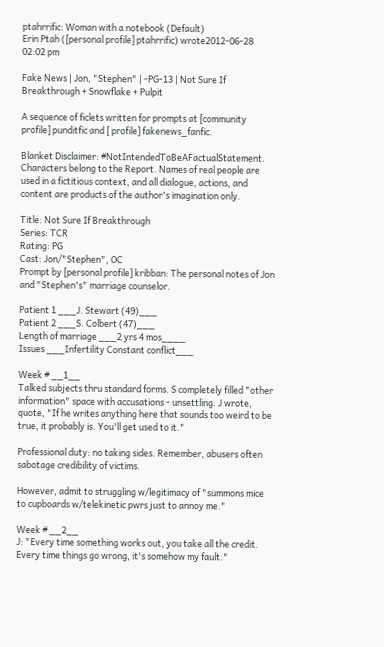ptahrrific: Woman with a notebook (Default)
Erin Ptah ([personal profile] ptahrrific) wrote2012-06-28 02:02 pm

Fake News | Jon, "Stephen" | -PG-13 | Not Sure If Breakthrough + Snowflake + Pulpit

A sequence of ficlets written for prompts at [community profile] punditfic and [ profile] fakenews_fanfic.

Blanket Disclaimer: #NotIntendedToBeAFactualStatement. Characters belong to the Report. Names of real people are used in a fictitious context, and all dialogue, actions, and content are products of the author's imagination only.

Title: Not Sure If Breakthrough
Series: TCR
Rating: PG
Cast: Jon/"Stephen", OC
Prompt by [personal profile] kribban: The personal notes of Jon and "Stephen's" marriage counselor.

Patient 1 ___J. Stewart (49)___
Patient 2 ___S. Colbert (47)___
Length of marriage ___2 yrs 4 mos____
Issues ___Infertility Constant conflict___

Week # __1__
Talked subjects thru standard forms. S completely filled "other information" space with accusations - unsettling. J wrote, quote, "If he writes anything here that sounds too weird to be true, it probably is. You'll get used to it."

Professional duty: no taking sides. Remember, abusers often sabotage credibility of victims.

However, admit to struggling w/legitimacy of "summons mice to cupboards w/telekinetic pwrs just to annoy me."

Week # __2__
J: "Every time something works out, you take all the credit. Every time things go wrong, it's somehow my fault."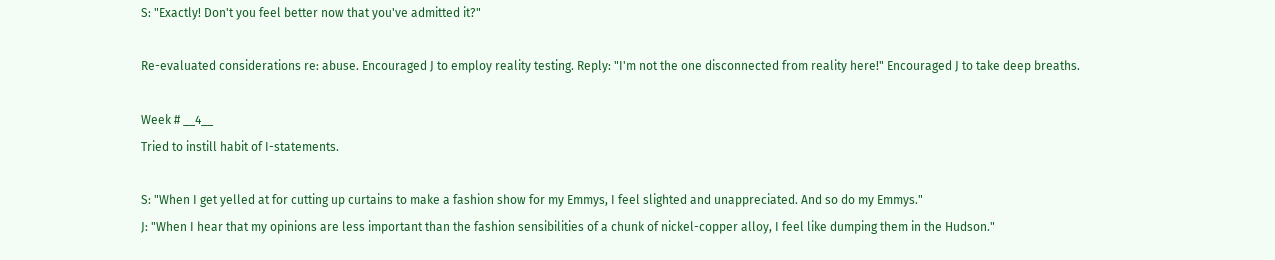S: "Exactly! Don't you feel better now that you've admitted it?"

Re-evaluated considerations re: abuse. Encouraged J to employ reality testing. Reply: "I'm not the one disconnected from reality here!" Encouraged J to take deep breaths.

Week # __4__
Tried to instill habit of I-statements.

S: "When I get yelled at for cutting up curtains to make a fashion show for my Emmys, I feel slighted and unappreciated. And so do my Emmys."
J: "When I hear that my opinions are less important than the fashion sensibilities of a chunk of nickel-copper alloy, I feel like dumping them in the Hudson."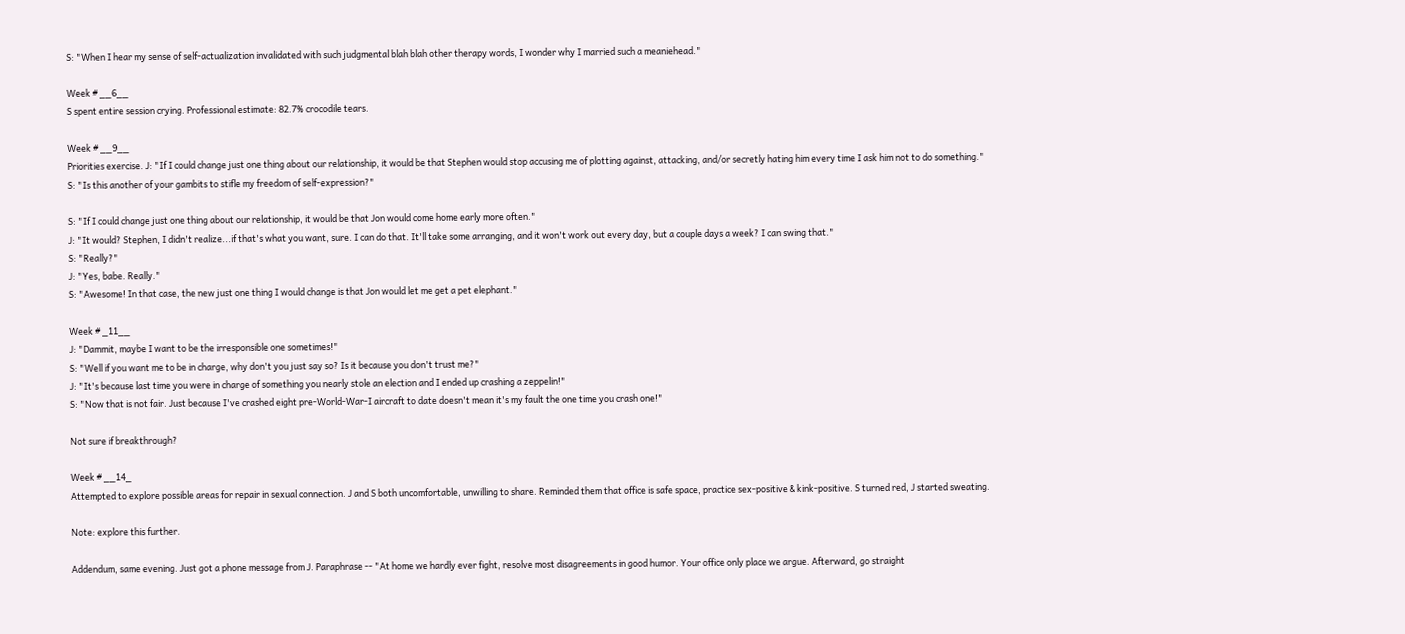S: "When I hear my sense of self-actualization invalidated with such judgmental blah blah other therapy words, I wonder why I married such a meaniehead."

Week # __6__
S spent entire session crying. Professional estimate: 82.7% crocodile tears.

Week # __9__
Priorities exercise. J: "If I could change just one thing about our relationship, it would be that Stephen would stop accusing me of plotting against, attacking, and/or secretly hating him every time I ask him not to do something."
S: "Is this another of your gambits to stifle my freedom of self-expression?"

S: "If I could change just one thing about our relationship, it would be that Jon would come home early more often."
J: "It would? Stephen, I didn't realize...if that's what you want, sure. I can do that. It'll take some arranging, and it won't work out every day, but a couple days a week? I can swing that."
S: "Really?"
J: "Yes, babe. Really."
S: "Awesome! In that case, the new just one thing I would change is that Jon would let me get a pet elephant."

Week # _11__
J: "Dammit, maybe I want to be the irresponsible one sometimes!"
S: "Well if you want me to be in charge, why don't you just say so? Is it because you don't trust me?"
J: "It's because last time you were in charge of something you nearly stole an election and I ended up crashing a zeppelin!"
S: "Now that is not fair. Just because I've crashed eight pre-World-War-I aircraft to date doesn't mean it's my fault the one time you crash one!"

Not sure if breakthrough?

Week # __14_
Attempted to explore possible areas for repair in sexual connection. J and S both uncomfortable, unwilling to share. Reminded them that office is safe space, practice sex-positive & kink-positive. S turned red, J started sweating.

Note: explore this further.

Addendum, same evening. Just got a phone message from J. Paraphrase -- "At home we hardly ever fight, resolve most disagreements in good humor. Your office only place we argue. Afterward, go straight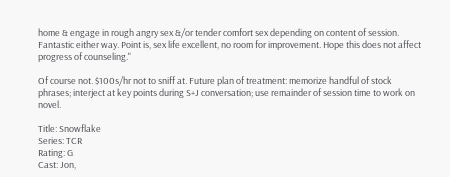home & engage in rough angry sex &/or tender comfort sex depending on content of session. Fantastic either way. Point is, sex life excellent, no room for improvement. Hope this does not affect progress of counseling."

Of course not. $100s/hr not to sniff at. Future plan of treatment: memorize handful of stock phrases; interject at key points during S+J conversation; use remainder of session time to work on novel.

Title: Snowflake
Series: TCR
Rating: G
Cast: Jon,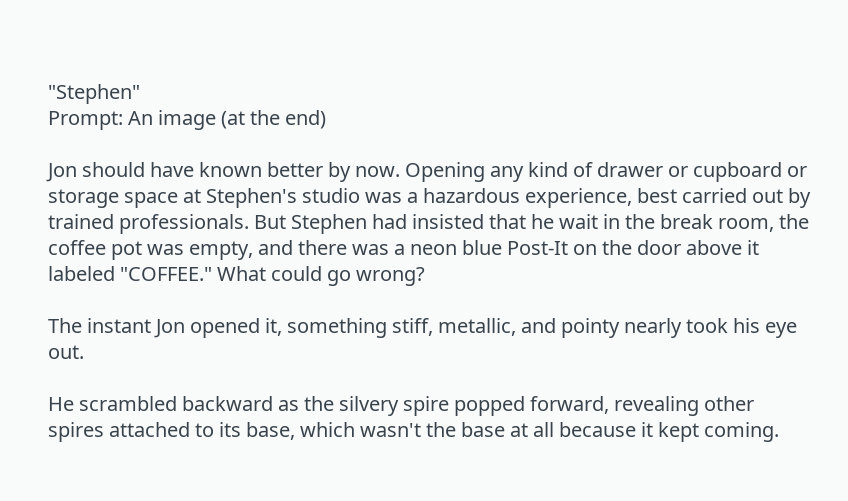"Stephen"
Prompt: An image (at the end)

Jon should have known better by now. Opening any kind of drawer or cupboard or storage space at Stephen's studio was a hazardous experience, best carried out by trained professionals. But Stephen had insisted that he wait in the break room, the coffee pot was empty, and there was a neon blue Post-It on the door above it labeled "COFFEE." What could go wrong?

The instant Jon opened it, something stiff, metallic, and pointy nearly took his eye out.

He scrambled backward as the silvery spire popped forward, revealing other spires attached to its base, which wasn't the base at all because it kept coming.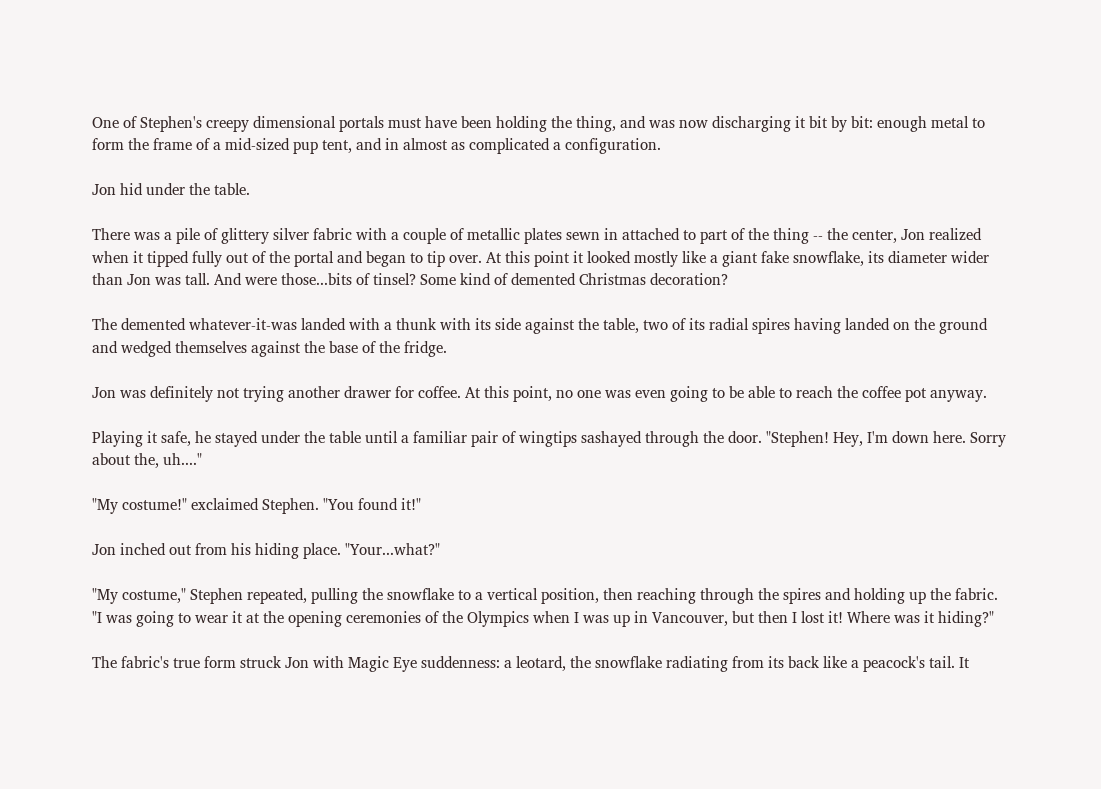One of Stephen's creepy dimensional portals must have been holding the thing, and was now discharging it bit by bit: enough metal to form the frame of a mid-sized pup tent, and in almost as complicated a configuration.

Jon hid under the table.

There was a pile of glittery silver fabric with a couple of metallic plates sewn in attached to part of the thing -- the center, Jon realized when it tipped fully out of the portal and began to tip over. At this point it looked mostly like a giant fake snowflake, its diameter wider than Jon was tall. And were those...bits of tinsel? Some kind of demented Christmas decoration?

The demented whatever-it-was landed with a thunk with its side against the table, two of its radial spires having landed on the ground and wedged themselves against the base of the fridge.

Jon was definitely not trying another drawer for coffee. At this point, no one was even going to be able to reach the coffee pot anyway.

Playing it safe, he stayed under the table until a familiar pair of wingtips sashayed through the door. "Stephen! Hey, I'm down here. Sorry about the, uh...."

"My costume!" exclaimed Stephen. "You found it!"

Jon inched out from his hiding place. "Your...what?"

"My costume," Stephen repeated, pulling the snowflake to a vertical position, then reaching through the spires and holding up the fabric. "I was going to wear it at the opening ceremonies of the Olympics when I was up in Vancouver, but then I lost it! Where was it hiding?"

The fabric's true form struck Jon with Magic Eye suddenness: a leotard, the snowflake radiating from its back like a peacock's tail. It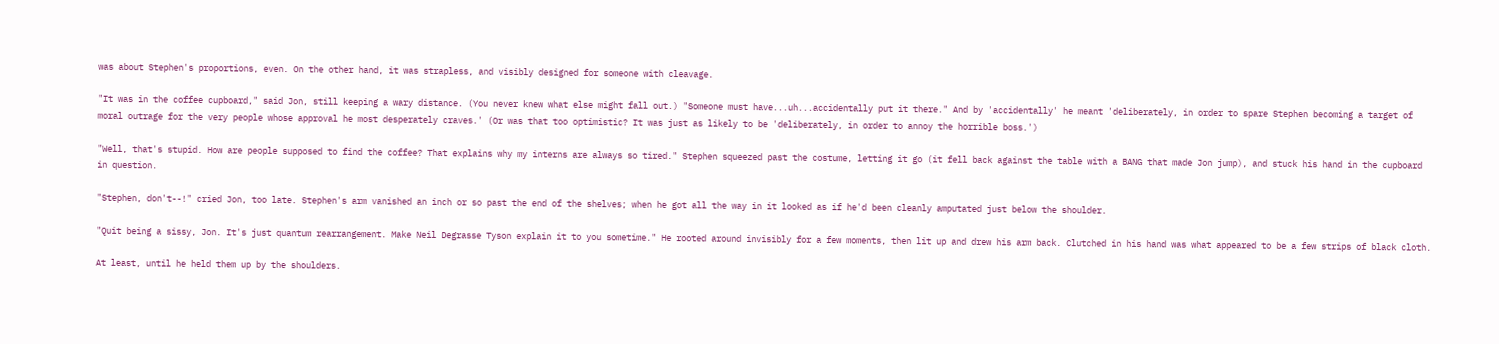was about Stephen's proportions, even. On the other hand, it was strapless, and visibly designed for someone with cleavage.

"It was in the coffee cupboard," said Jon, still keeping a wary distance. (You never knew what else might fall out.) "Someone must have...uh...accidentally put it there." And by 'accidentally' he meant 'deliberately, in order to spare Stephen becoming a target of moral outrage for the very people whose approval he most desperately craves.' (Or was that too optimistic? It was just as likely to be 'deliberately, in order to annoy the horrible boss.')

"Well, that's stupid. How are people supposed to find the coffee? That explains why my interns are always so tired." Stephen squeezed past the costume, letting it go (it fell back against the table with a BANG that made Jon jump), and stuck his hand in the cupboard in question.

"Stephen, don't--!" cried Jon, too late. Stephen's arm vanished an inch or so past the end of the shelves; when he got all the way in it looked as if he'd been cleanly amputated just below the shoulder.

"Quit being a sissy, Jon. It's just quantum rearrangement. Make Neil Degrasse Tyson explain it to you sometime." He rooted around invisibly for a few moments, then lit up and drew his arm back. Clutched in his hand was what appeared to be a few strips of black cloth.

At least, until he held them up by the shoulders.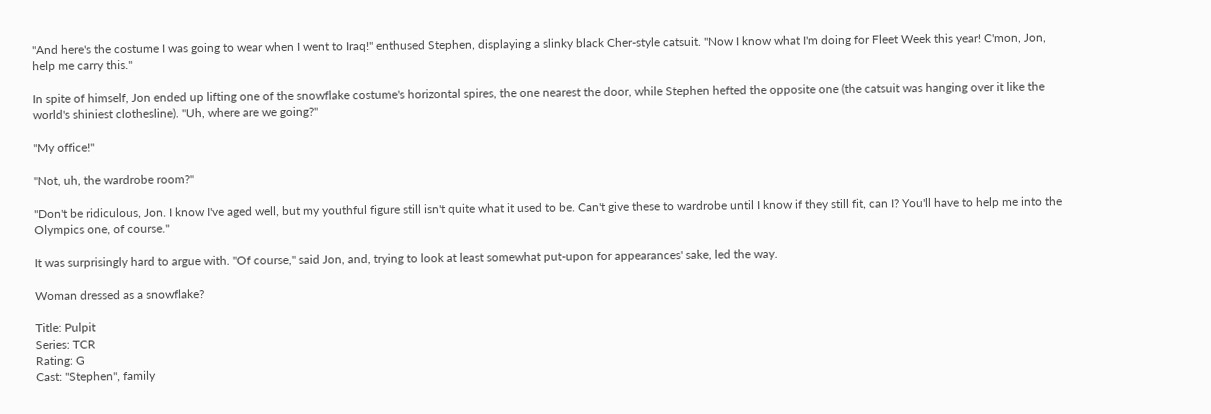"And here's the costume I was going to wear when I went to Iraq!" enthused Stephen, displaying a slinky black Cher-style catsuit. "Now I know what I'm doing for Fleet Week this year! C'mon, Jon, help me carry this."

In spite of himself, Jon ended up lifting one of the snowflake costume's horizontal spires, the one nearest the door, while Stephen hefted the opposite one (the catsuit was hanging over it like the world's shiniest clothesline). "Uh, where are we going?"

"My office!"

"Not, uh, the wardrobe room?"

"Don't be ridiculous, Jon. I know I've aged well, but my youthful figure still isn't quite what it used to be. Can't give these to wardrobe until I know if they still fit, can I? You'll have to help me into the Olympics one, of course."

It was surprisingly hard to argue with. "Of course," said Jon, and, trying to look at least somewhat put-upon for appearances' sake, led the way.

Woman dressed as a snowflake?

Title: Pulpit
Series: TCR
Rating: G
Cast: "Stephen", family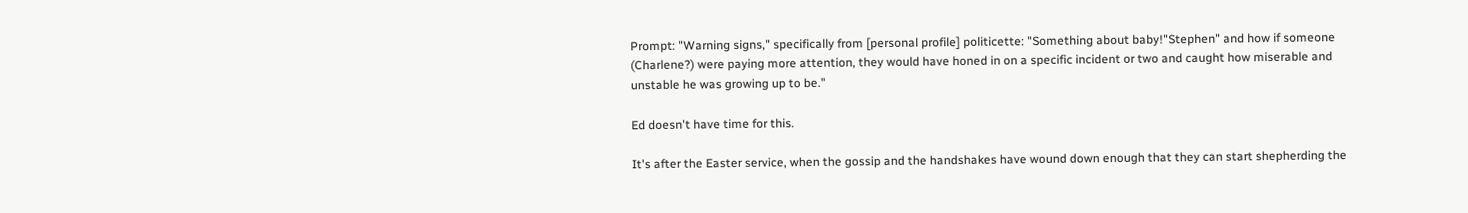Prompt: "Warning signs," specifically from [personal profile] politicette: "Something about baby!"Stephen" and how if someone (Charlene?) were paying more attention, they would have honed in on a specific incident or two and caught how miserable and unstable he was growing up to be."

Ed doesn't have time for this.

It's after the Easter service, when the gossip and the handshakes have wound down enough that they can start shepherding the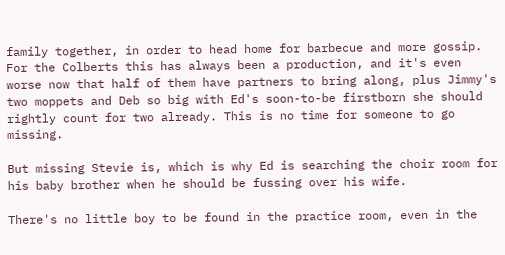family together, in order to head home for barbecue and more gossip. For the Colberts this has always been a production, and it's even worse now that half of them have partners to bring along, plus Jimmy's two moppets and Deb so big with Ed's soon-to-be firstborn she should rightly count for two already. This is no time for someone to go missing.

But missing Stevie is, which is why Ed is searching the choir room for his baby brother when he should be fussing over his wife.

There's no little boy to be found in the practice room, even in the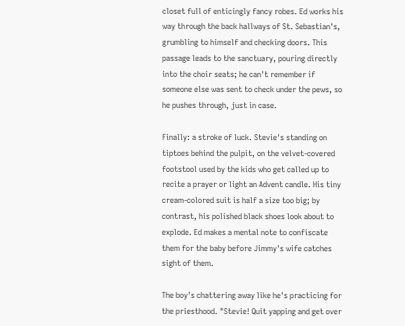closet full of enticingly fancy robes. Ed works his way through the back hallways of St. Sebastian's, grumbling to himself and checking doors. This passage leads to the sanctuary, pouring directly into the choir seats; he can't remember if someone else was sent to check under the pews, so he pushes through, just in case.

Finally: a stroke of luck. Stevie's standing on tiptoes behind the pulpit, on the velvet-covered footstool used by the kids who get called up to recite a prayer or light an Advent candle. His tiny cream-colored suit is half a size too big; by contrast, his polished black shoes look about to explode. Ed makes a mental note to confiscate them for the baby before Jimmy's wife catches sight of them.

The boy's chattering away like he's practicing for the priesthood. "Stevie! Quit yapping and get over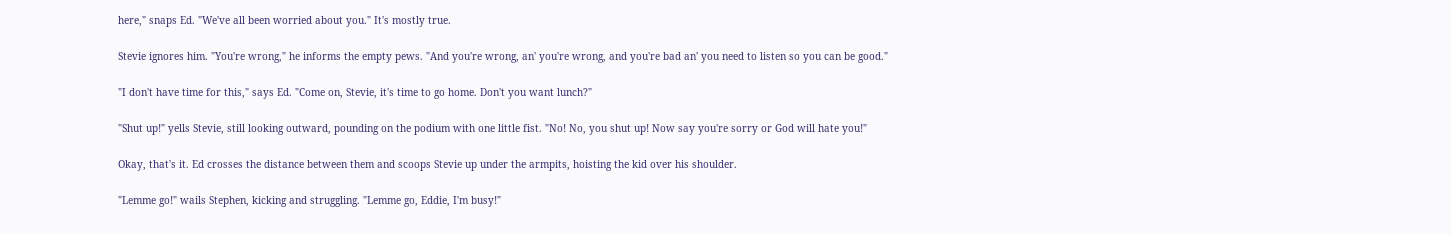here," snaps Ed. "We've all been worried about you." It's mostly true.

Stevie ignores him. "You're wrong," he informs the empty pews. "And you're wrong, an' you're wrong, and you're bad an' you need to listen so you can be good."

"I don't have time for this," says Ed. "Come on, Stevie, it's time to go home. Don't you want lunch?"

"Shut up!" yells Stevie, still looking outward, pounding on the podium with one little fist. "No! No, you shut up! Now say you're sorry or God will hate you!"

Okay, that's it. Ed crosses the distance between them and scoops Stevie up under the armpits, hoisting the kid over his shoulder.

"Lemme go!" wails Stephen, kicking and struggling. "Lemme go, Eddie, I'm busy!"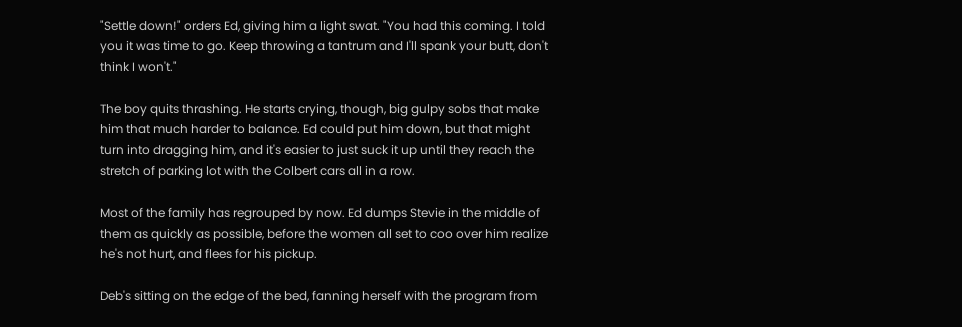"Settle down!" orders Ed, giving him a light swat. "You had this coming. I told you it was time to go. Keep throwing a tantrum and I'll spank your butt, don't think I won't."

The boy quits thrashing. He starts crying, though, big gulpy sobs that make him that much harder to balance. Ed could put him down, but that might turn into dragging him, and it's easier to just suck it up until they reach the stretch of parking lot with the Colbert cars all in a row.

Most of the family has regrouped by now. Ed dumps Stevie in the middle of them as quickly as possible, before the women all set to coo over him realize he's not hurt, and flees for his pickup.

Deb's sitting on the edge of the bed, fanning herself with the program from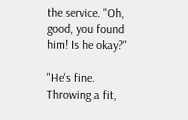the service. "Oh, good, you found him! Is he okay?"

"He's fine. Throwing a fit,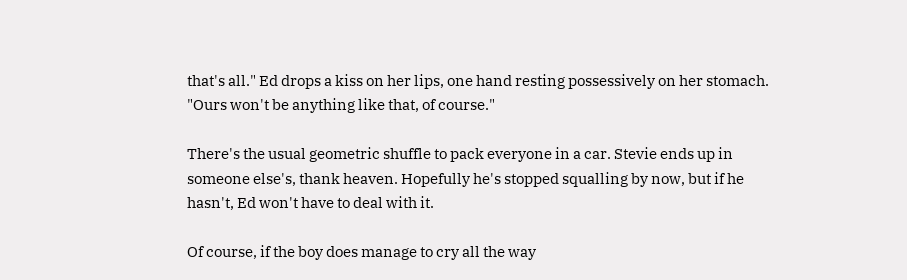that's all." Ed drops a kiss on her lips, one hand resting possessively on her stomach. "Ours won't be anything like that, of course."

There's the usual geometric shuffle to pack everyone in a car. Stevie ends up in someone else's, thank heaven. Hopefully he's stopped squalling by now, but if he hasn't, Ed won't have to deal with it.

Of course, if the boy does manage to cry all the way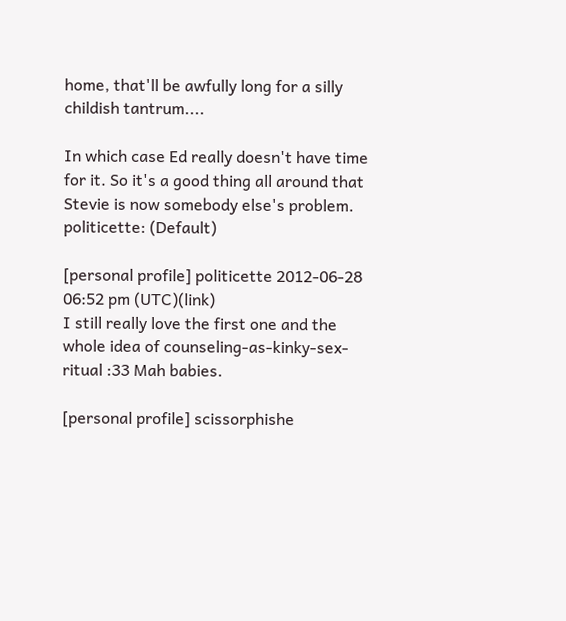home, that'll be awfully long for a silly childish tantrum....

In which case Ed really doesn't have time for it. So it's a good thing all around that Stevie is now somebody else's problem.
politicette: (Default)

[personal profile] politicette 2012-06-28 06:52 pm (UTC)(link)
I still really love the first one and the whole idea of counseling-as-kinky-sex-ritual :33 Mah babies.

[personal profile] scissorphishe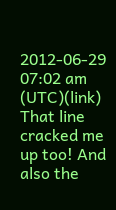2012-06-29 07:02 am (UTC)(link)
That line cracked me up too! And also the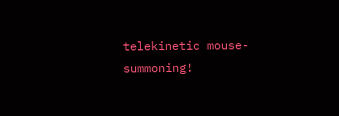telekinetic mouse-summoning!